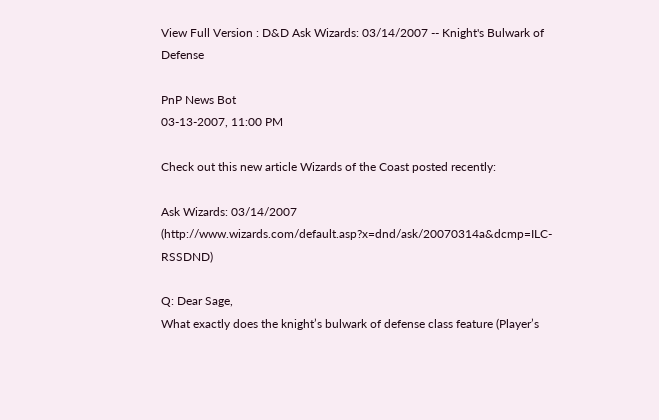View Full Version : D&D Ask Wizards: 03/14/2007 -- Knight's Bulwark of Defense

PnP News Bot
03-13-2007, 11:00 PM

Check out this new article Wizards of the Coast posted recently:

Ask Wizards: 03/14/2007 (http://www.wizards.com/default.asp?x=dnd/ask/20070314a&dcmp=ILC-RSSDND)

Q: Dear Sage,
What exactly does the knight’s bulwark of defense class feature (Player’s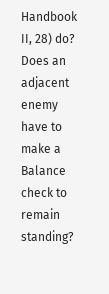Handbook II, 28) do? Does an adjacent enemy have to make a Balance check to remain standing?